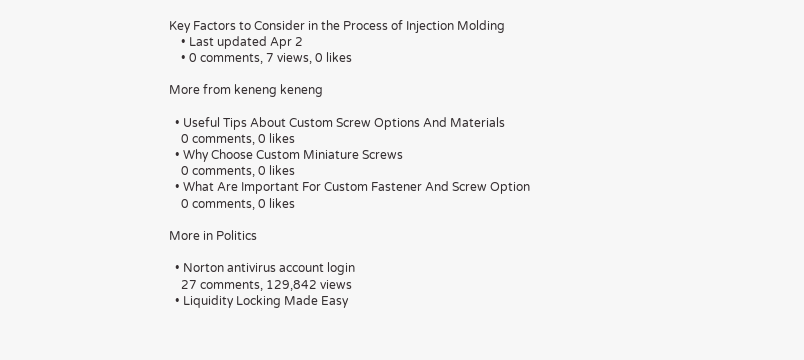Key Factors to Consider in the Process of Injection Molding
    • Last updated Apr 2
    • 0 comments, 7 views, 0 likes

More from keneng keneng

  • Useful Tips About Custom Screw Options And Materials
    0 comments, 0 likes
  • Why Choose Custom Miniature Screws
    0 comments, 0 likes
  • What Are Important For Custom Fastener And Screw Option
    0 comments, 0 likes

More in Politics

  • Norton antivirus account login
    27 comments, 129,842 views
  • Liquidity Locking Made Easy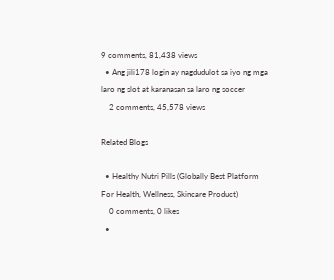9 comments, 81,438 views
  • Ang jili178 login ay nagdudulot sa iyo ng mga laro ng slot at karanasan sa laro ng soccer
    2 comments, 45,578 views

Related Blogs

  • Healthy Nutri Pills (Globally Best Platform For Health, Wellness, Skincare Product)
    0 comments, 0 likes
  •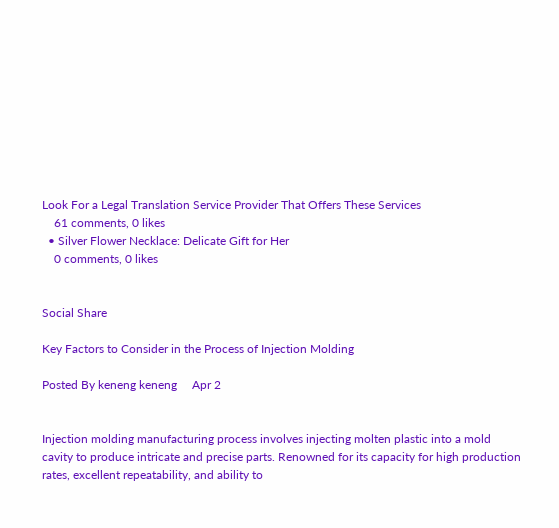Look For a Legal Translation Service Provider That Offers These Services
    61 comments, 0 likes
  • Silver Flower Necklace: Delicate Gift for Her
    0 comments, 0 likes


Social Share

Key Factors to Consider in the Process of Injection Molding

Posted By keneng keneng     Apr 2


Injection molding manufacturing process involves injecting molten plastic into a mold cavity to produce intricate and precise parts. Renowned for its capacity for high production rates, excellent repeatability, and ability to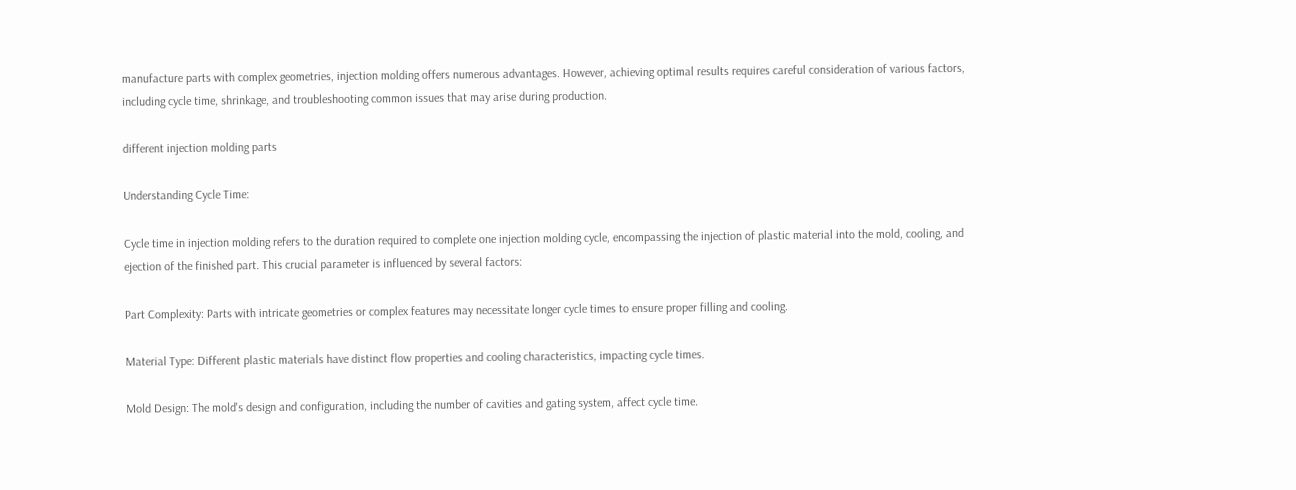manufacture parts with complex geometries, injection molding offers numerous advantages. However, achieving optimal results requires careful consideration of various factors, including cycle time, shrinkage, and troubleshooting common issues that may arise during production.

different injection molding parts

Understanding Cycle Time:

Cycle time in injection molding refers to the duration required to complete one injection molding cycle, encompassing the injection of plastic material into the mold, cooling, and ejection of the finished part. This crucial parameter is influenced by several factors:

Part Complexity: Parts with intricate geometries or complex features may necessitate longer cycle times to ensure proper filling and cooling.

Material Type: Different plastic materials have distinct flow properties and cooling characteristics, impacting cycle times.

Mold Design: The mold's design and configuration, including the number of cavities and gating system, affect cycle time.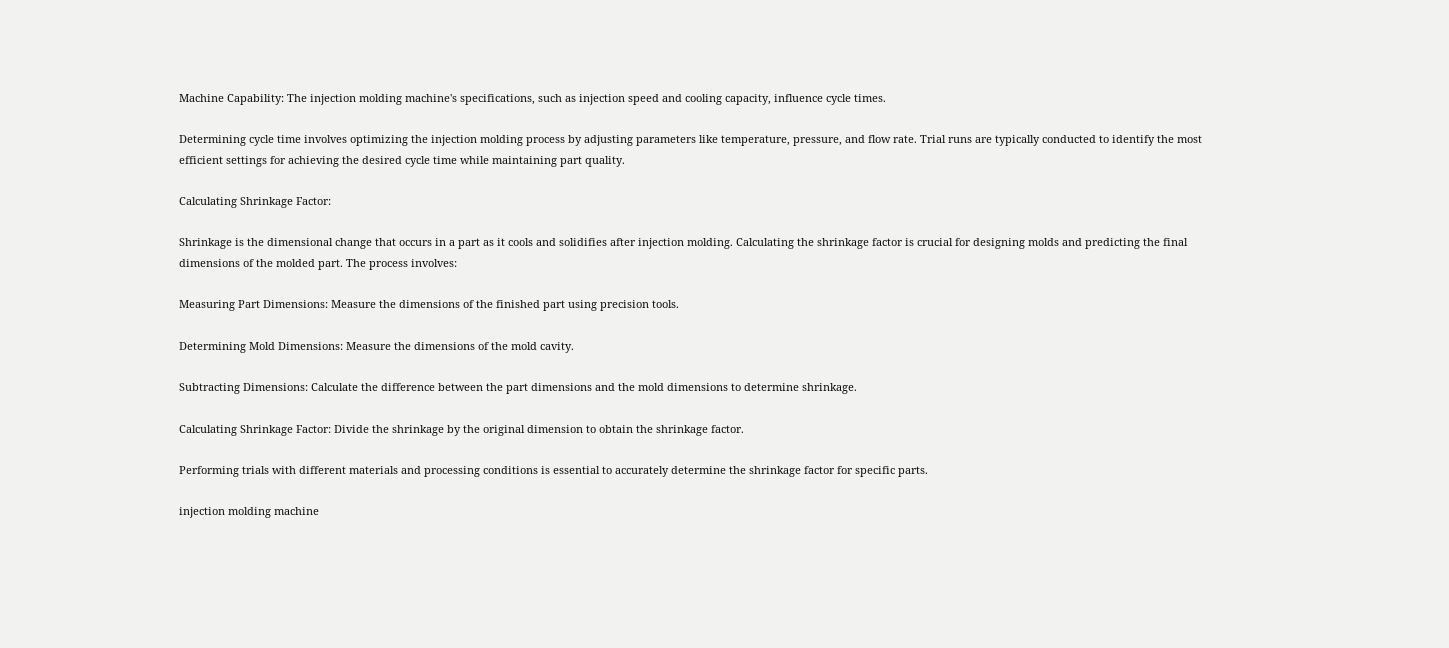Machine Capability: The injection molding machine's specifications, such as injection speed and cooling capacity, influence cycle times.

Determining cycle time involves optimizing the injection molding process by adjusting parameters like temperature, pressure, and flow rate. Trial runs are typically conducted to identify the most efficient settings for achieving the desired cycle time while maintaining part quality.

Calculating Shrinkage Factor:

Shrinkage is the dimensional change that occurs in a part as it cools and solidifies after injection molding. Calculating the shrinkage factor is crucial for designing molds and predicting the final dimensions of the molded part. The process involves:

Measuring Part Dimensions: Measure the dimensions of the finished part using precision tools.

Determining Mold Dimensions: Measure the dimensions of the mold cavity.

Subtracting Dimensions: Calculate the difference between the part dimensions and the mold dimensions to determine shrinkage.

Calculating Shrinkage Factor: Divide the shrinkage by the original dimension to obtain the shrinkage factor.

Performing trials with different materials and processing conditions is essential to accurately determine the shrinkage factor for specific parts.

injection molding machine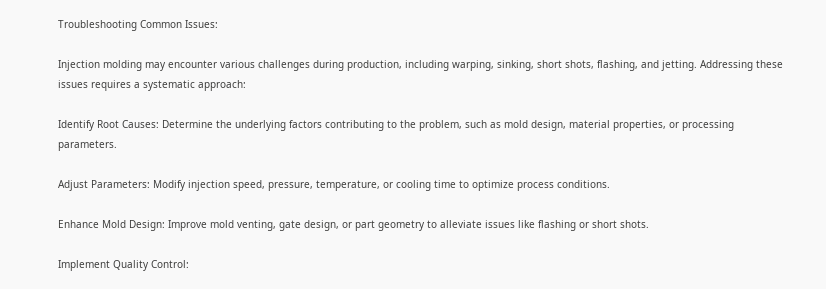Troubleshooting Common Issues:

Injection molding may encounter various challenges during production, including warping, sinking, short shots, flashing, and jetting. Addressing these issues requires a systematic approach:

Identify Root Causes: Determine the underlying factors contributing to the problem, such as mold design, material properties, or processing parameters.

Adjust Parameters: Modify injection speed, pressure, temperature, or cooling time to optimize process conditions.

Enhance Mold Design: Improve mold venting, gate design, or part geometry to alleviate issues like flashing or short shots.

Implement Quality Control: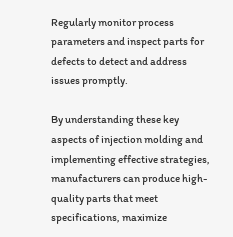Regularly monitor process parameters and inspect parts for defects to detect and address issues promptly.

By understanding these key aspects of injection molding and implementing effective strategies, manufacturers can produce high-quality parts that meet specifications, maximize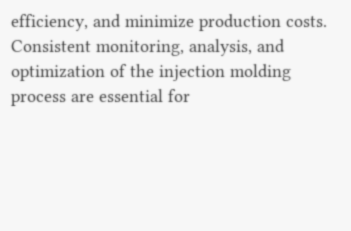efficiency, and minimize production costs. Consistent monitoring, analysis, and optimization of the injection molding process are essential for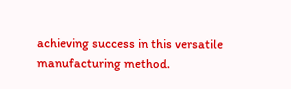achieving success in this versatile manufacturing method.